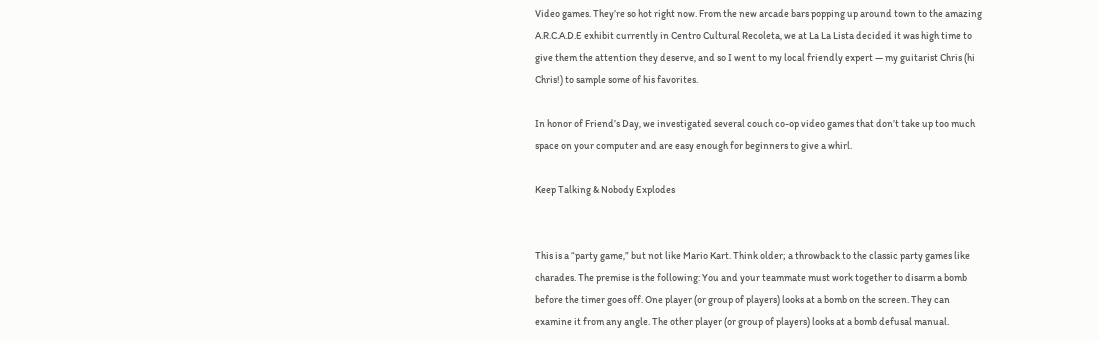Video games. They’re so hot right now. From the new arcade bars popping up around town to the amazing A.R.C.A.D.E exhibit currently in Centro Cultural Recoleta, we at La La Lista decided it was high time to give them the attention they deserve, and so I went to my local friendly expert — my guitarist Chris (hi Chris!) to sample some of his favorites.

In honor of Friend’s Day, we investigated several couch co-op video games that don’t take up too much space on your computer and are easy enough for beginners to give a whirl.

Keep Talking & Nobody Explodes


This is a “party game,” but not like Mario Kart. Think older; a throwback to the classic party games like charades. The premise is the following: You and your teammate must work together to disarm a bomb before the timer goes off. One player (or group of players) looks at a bomb on the screen. They can examine it from any angle. The other player (or group of players) looks at a bomb defusal manual.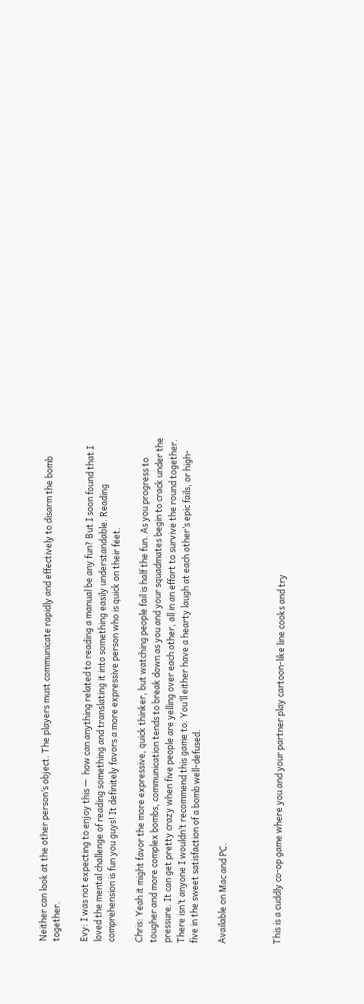Neither can look at the other person’s object. The players must communicate rapidly and effectively to disarm the bomb together.

Evy: I was not expecting to enjoy this —  how can anything related to reading a manual be any fun? But I soon found that I loved the mental challenge of reading something and translating it into something easily understandable. Reading comprehension is fun you guys! It definitely favors a more expressive person who is quick on their feet.

Chris: Yeah it might favor the more expressive, quick thinker, but watching people fail is half the fun. As you progress to tougher and more complex bombs, communication tends to break down as you and your squadmates begin to crack under the pressure. It can get pretty crazy when five people are yelling over each other, all in an effort to survive the round together. There isn’t anyone I wouldn’t recommend this game to. You’ll either have a hearty laugh at each other’s epic fails, or high-five in the sweet satisfaction of a bomb well-defused.

Available on Mac and PC.



This is a cuddly co-op game where you and your partner play cartoon-like line cooks and try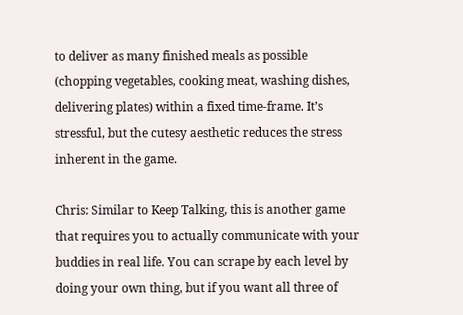to deliver as many finished meals as possible (chopping vegetables, cooking meat, washing dishes, delivering plates) within a fixed time-frame. It’s stressful, but the cutesy aesthetic reduces the stress inherent in the game.

Chris: Similar to Keep Talking, this is another game that requires you to actually communicate with your buddies in real life. You can scrape by each level by doing your own thing, but if you want all three of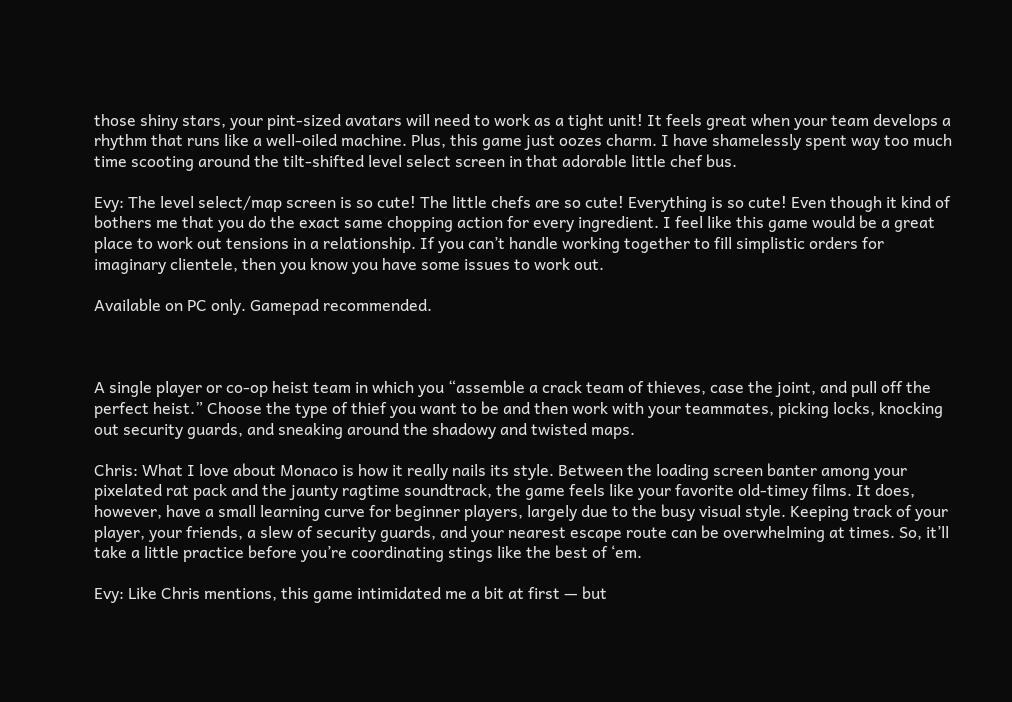those shiny stars, your pint-sized avatars will need to work as a tight unit! It feels great when your team develops a rhythm that runs like a well-oiled machine. Plus, this game just oozes charm. I have shamelessly spent way too much time scooting around the tilt-shifted level select screen in that adorable little chef bus.

Evy: The level select/map screen is so cute! The little chefs are so cute! Everything is so cute! Even though it kind of bothers me that you do the exact same chopping action for every ingredient. I feel like this game would be a great place to work out tensions in a relationship. If you can’t handle working together to fill simplistic orders for imaginary clientele, then you know you have some issues to work out.

Available on PC only. Gamepad recommended.



A single player or co-op heist team in which you “assemble a crack team of thieves, case the joint, and pull off the perfect heist.” Choose the type of thief you want to be and then work with your teammates, picking locks, knocking out security guards, and sneaking around the shadowy and twisted maps.

Chris: What I love about Monaco is how it really nails its style. Between the loading screen banter among your pixelated rat pack and the jaunty ragtime soundtrack, the game feels like your favorite old-timey films. It does, however, have a small learning curve for beginner players, largely due to the busy visual style. Keeping track of your player, your friends, a slew of security guards, and your nearest escape route can be overwhelming at times. So, it’ll take a little practice before you’re coordinating stings like the best of ‘em.

Evy: Like Chris mentions, this game intimidated me a bit at first — but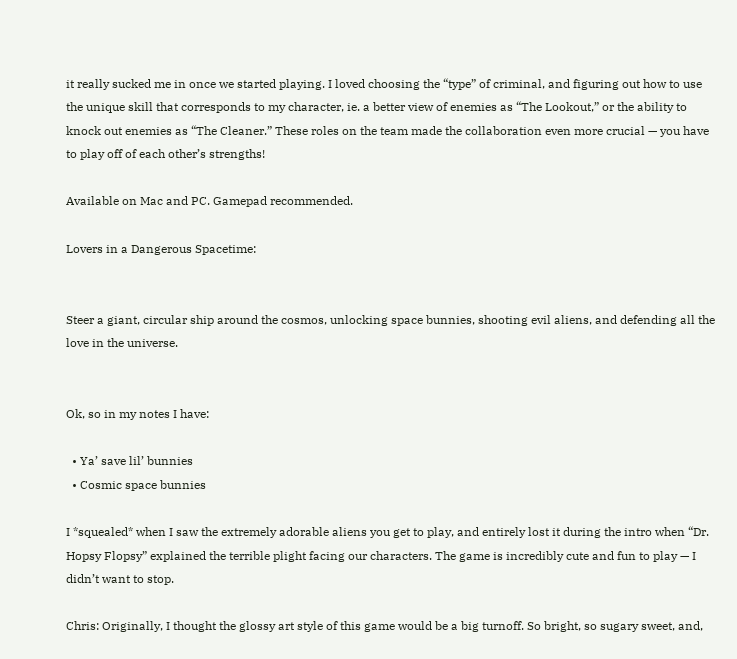it really sucked me in once we started playing. I loved choosing the “type” of criminal, and figuring out how to use the unique skill that corresponds to my character, ie. a better view of enemies as “The Lookout,” or the ability to knock out enemies as “The Cleaner.” These roles on the team made the collaboration even more crucial — you have to play off of each other’s strengths!

Available on Mac and PC. Gamepad recommended.

Lovers in a Dangerous Spacetime:


Steer a giant, circular ship around the cosmos, unlocking space bunnies, shooting evil aliens, and defending all the love in the universe.


Ok, so in my notes I have:

  • Ya’ save lil’ bunnies
  • Cosmic space bunnies

I *squealed* when I saw the extremely adorable aliens you get to play, and entirely lost it during the intro when “Dr. Hopsy Flopsy” explained the terrible plight facing our characters. The game is incredibly cute and fun to play — I didn’t want to stop.

Chris: Originally, I thought the glossy art style of this game would be a big turnoff. So bright, so sugary sweet, and,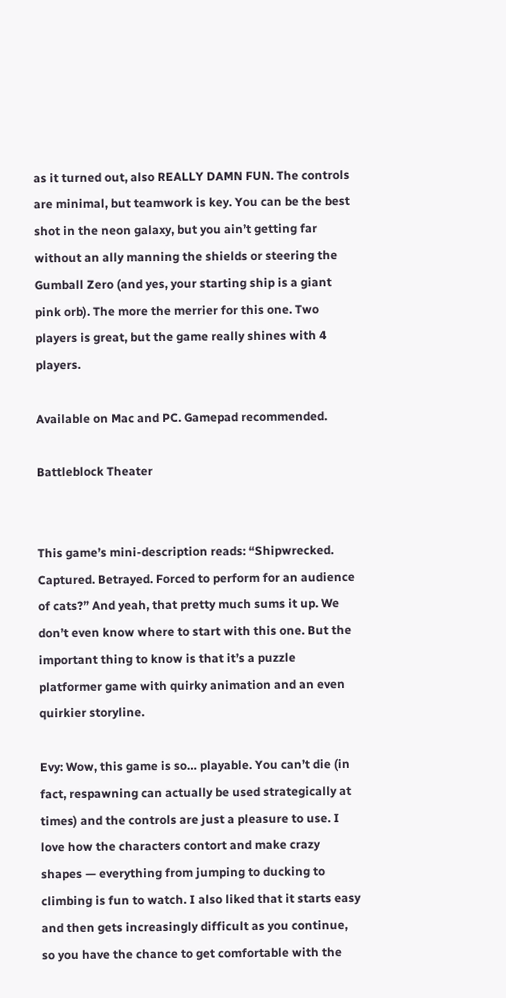as it turned out, also REALLY DAMN FUN. The controls are minimal, but teamwork is key. You can be the best shot in the neon galaxy, but you ain’t getting far without an ally manning the shields or steering the Gumball Zero (and yes, your starting ship is a giant pink orb). The more the merrier for this one. Two players is great, but the game really shines with 4 players.

Available on Mac and PC. Gamepad recommended.

Battleblock Theater


This game’s mini-description reads: “Shipwrecked. Captured. Betrayed. Forced to perform for an audience of cats?” And yeah, that pretty much sums it up. We don’t even know where to start with this one. But the important thing to know is that it’s a puzzle platformer game with quirky animation and an even quirkier storyline.

Evy: Wow, this game is so… playable. You can’t die (in fact, respawning can actually be used strategically at times) and the controls are just a pleasure to use. I love how the characters contort and make crazy shapes — everything from jumping to ducking to climbing is fun to watch. I also liked that it starts easy and then gets increasingly difficult as you continue, so you have the chance to get comfortable with the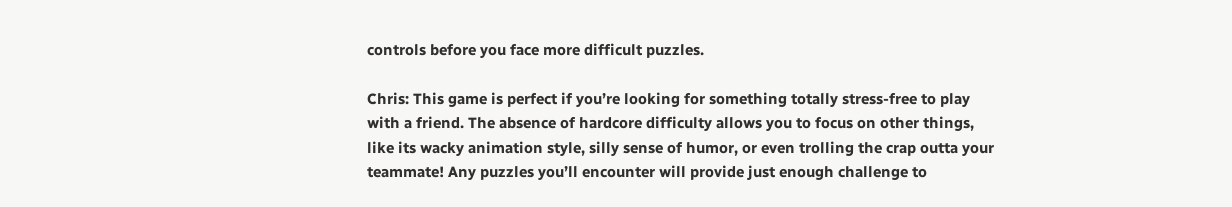controls before you face more difficult puzzles.

Chris: This game is perfect if you’re looking for something totally stress-free to play with a friend. The absence of hardcore difficulty allows you to focus on other things, like its wacky animation style, silly sense of humor, or even trolling the crap outta your teammate! Any puzzles you’ll encounter will provide just enough challenge to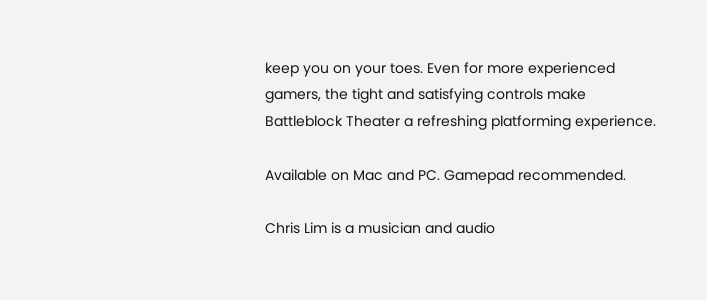keep you on your toes. Even for more experienced gamers, the tight and satisfying controls make Battleblock Theater a refreshing platforming experience.

Available on Mac and PC. Gamepad recommended.

Chris Lim is a musician and audio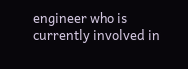engineer who is currently involved in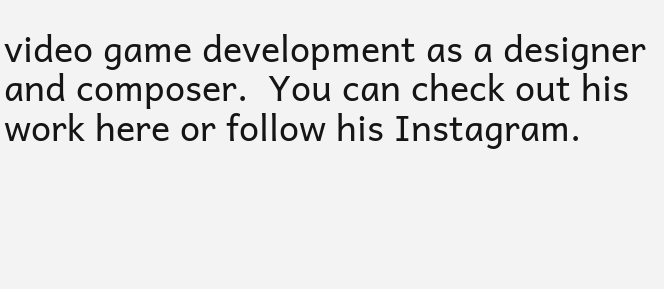video game development as a designer and composer.  You can check out his work here or follow his Instagram.